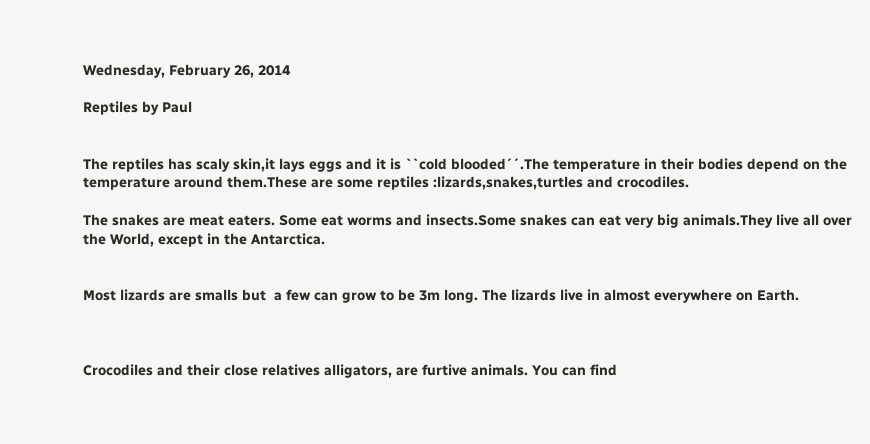Wednesday, February 26, 2014

Reptiles by Paul


The reptiles has scaly skin,it lays eggs and it is ``cold blooded´´.The temperature in their bodies depend on the temperature around them.These are some reptiles :lizards,snakes,turtles and crocodiles.

The snakes are meat eaters. Some eat worms and insects.Some snakes can eat very big animals.They live all over the World, except in the Antarctica.


Most lizards are smalls but  a few can grow to be 3m long. The lizards live in almost everywhere on Earth.



Crocodiles and their close relatives alligators, are furtive animals. You can find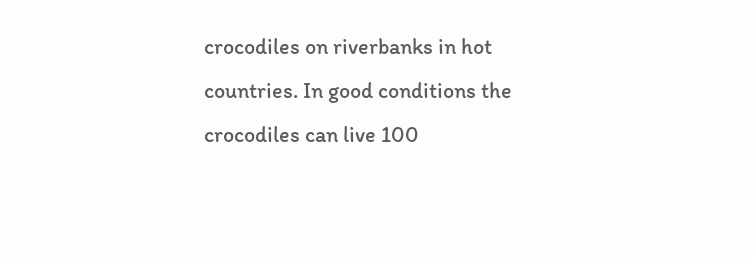crocodiles on riverbanks in hot countries. In good conditions the crocodiles can live 100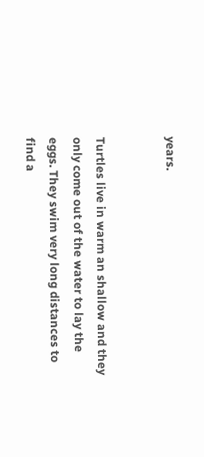years.


Turtles live in warm an shallow and they  only come out of the water to lay the eggs. They swim very long distances to find a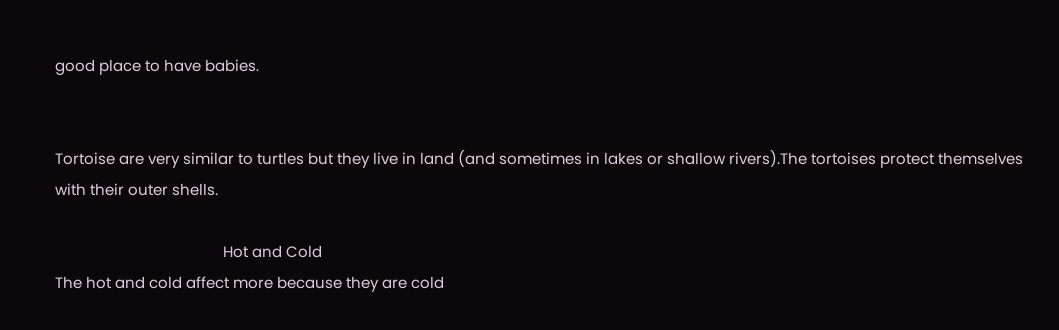good place to have babies.


Tortoise are very similar to turtles but they live in land (and sometimes in lakes or shallow rivers).The tortoises protect themselves with their outer shells.

                                          Hot and Cold
The hot and cold affect more because they are cold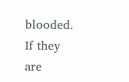blooded. If they are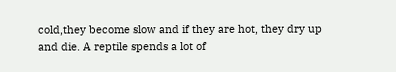cold,they become slow and if they are hot, they dry up and die. A reptile spends a lot of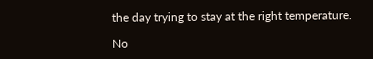the day trying to stay at the right temperature.

No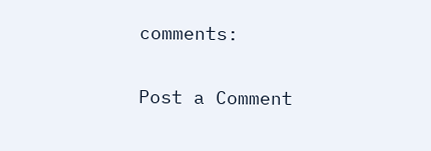comments:

Post a Comment